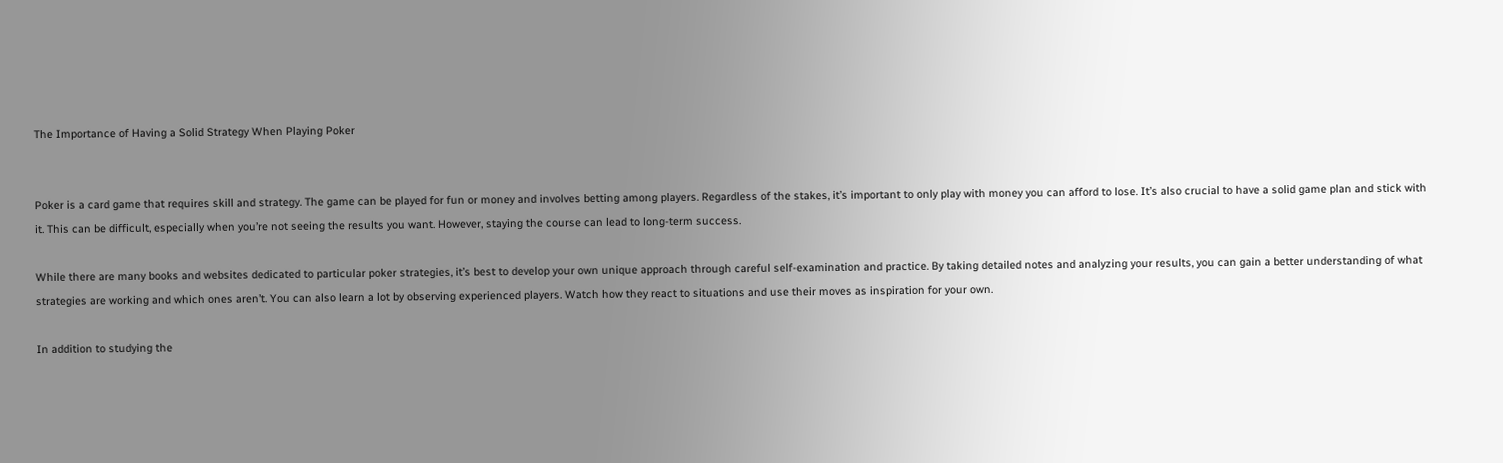The Importance of Having a Solid Strategy When Playing Poker


Poker is a card game that requires skill and strategy. The game can be played for fun or money and involves betting among players. Regardless of the stakes, it’s important to only play with money you can afford to lose. It’s also crucial to have a solid game plan and stick with it. This can be difficult, especially when you’re not seeing the results you want. However, staying the course can lead to long-term success.

While there are many books and websites dedicated to particular poker strategies, it’s best to develop your own unique approach through careful self-examination and practice. By taking detailed notes and analyzing your results, you can gain a better understanding of what strategies are working and which ones aren’t. You can also learn a lot by observing experienced players. Watch how they react to situations and use their moves as inspiration for your own.

In addition to studying the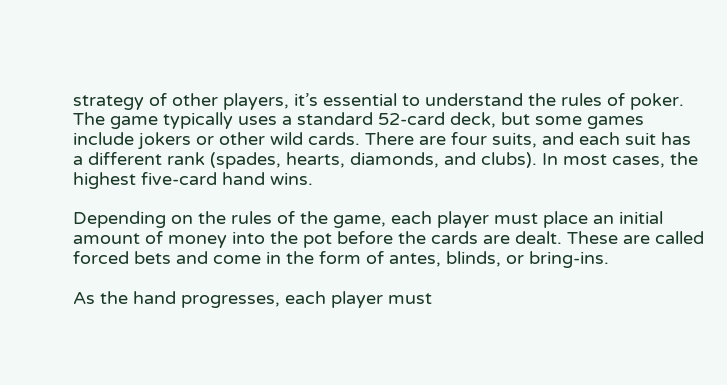strategy of other players, it’s essential to understand the rules of poker. The game typically uses a standard 52-card deck, but some games include jokers or other wild cards. There are four suits, and each suit has a different rank (spades, hearts, diamonds, and clubs). In most cases, the highest five-card hand wins.

Depending on the rules of the game, each player must place an initial amount of money into the pot before the cards are dealt. These are called forced bets and come in the form of antes, blinds, or bring-ins.

As the hand progresses, each player must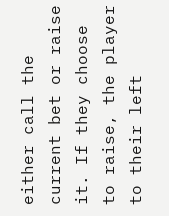either call the current bet or raise it. If they choose to raise, the player to their left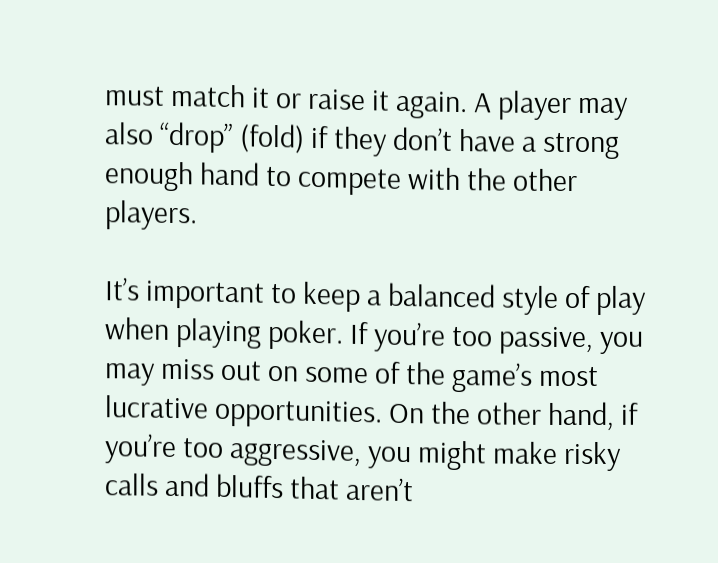must match it or raise it again. A player may also “drop” (fold) if they don’t have a strong enough hand to compete with the other players.

It’s important to keep a balanced style of play when playing poker. If you’re too passive, you may miss out on some of the game’s most lucrative opportunities. On the other hand, if you’re too aggressive, you might make risky calls and bluffs that aren’t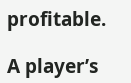profitable.

A player’s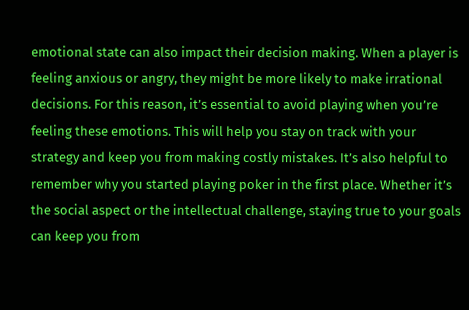emotional state can also impact their decision making. When a player is feeling anxious or angry, they might be more likely to make irrational decisions. For this reason, it’s essential to avoid playing when you’re feeling these emotions. This will help you stay on track with your strategy and keep you from making costly mistakes. It’s also helpful to remember why you started playing poker in the first place. Whether it’s the social aspect or the intellectual challenge, staying true to your goals can keep you from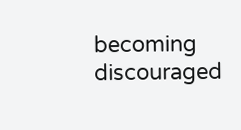becoming discouraged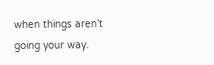when things aren’t going your way.